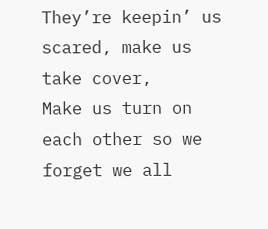They’re keepin’ us scared, make us take cover,
Make us turn on each other so we forget we all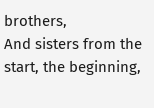brothers,
And sisters from the start, the beginning,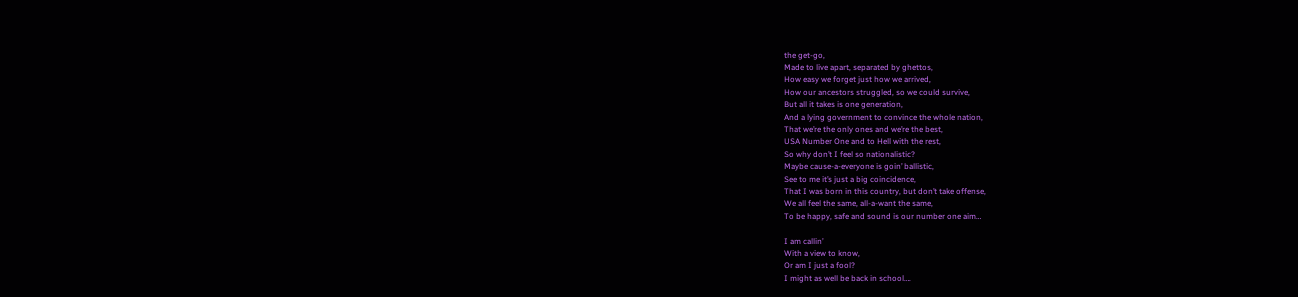the get-go,
Made to live apart, separated by ghettos,
How easy we forget just how we arrived,
How our ancestors struggled, so we could survive,
But all it takes is one generation,
And a lying government to convince the whole nation,
That we’re the only ones and we’re the best,
USA Number One and to Hell with the rest,
So why don’t I feel so nationalistic?
Maybe cause-a-everyone is goin’ ballistic,
See to me it’s just a big coincidence,
That I was born in this country, but don’t take offense,
We all feel the same, all-a-want the same,
To be happy, safe and sound is our number one aim…

I am callin’
With a view to know,
Or am I just a fool?
I might as well be back in school….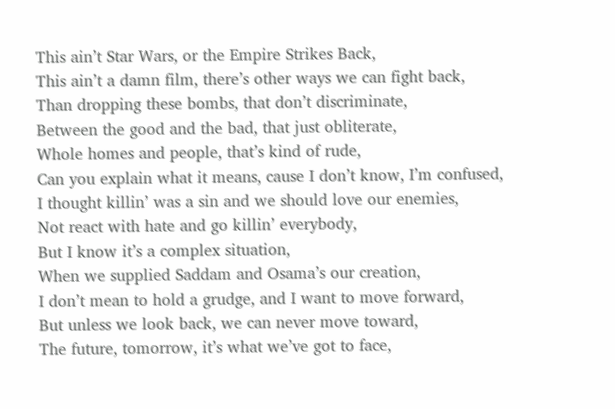This ain’t Star Wars, or the Empire Strikes Back,
This ain’t a damn film, there’s other ways we can fight back,
Than dropping these bombs, that don’t discriminate,
Between the good and the bad, that just obliterate,
Whole homes and people, that’s kind of rude,
Can you explain what it means, cause I don’t know, I’m confused,
I thought killin’ was a sin and we should love our enemies,
Not react with hate and go killin’ everybody,
But I know it’s a complex situation,
When we supplied Saddam and Osama’s our creation,
I don’t mean to hold a grudge, and I want to move forward,
But unless we look back, we can never move toward,
The future, tomorrow, it’s what we’ve got to face,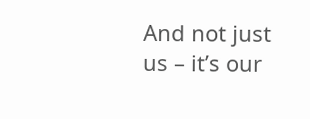And not just us – it’s our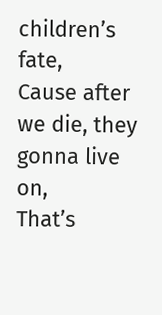children’s fate,
Cause after we die, they gonna live on,
That’s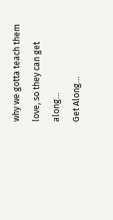why we gotta teach them love, so they can get along…
Get Along…